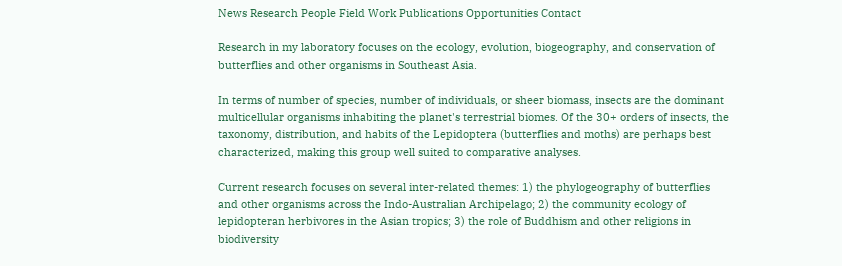News Research People Field Work Publications Opportunities Contact

Research in my laboratory focuses on the ecology, evolution, biogeography, and conservation of butterflies and other organisms in Southeast Asia.

In terms of number of species, number of individuals, or sheer biomass, insects are the dominant multicellular organisms inhabiting the planet's terrestrial biomes. Of the 30+ orders of insects, the taxonomy, distribution, and habits of the Lepidoptera (butterflies and moths) are perhaps best characterized, making this group well suited to comparative analyses.

Current research focuses on several inter-related themes: 1) the phylogeography of butterflies and other organisms across the Indo-Australian Archipelago; 2) the community ecology of lepidopteran herbivores in the Asian tropics; 3) the role of Buddhism and other religions in biodiversity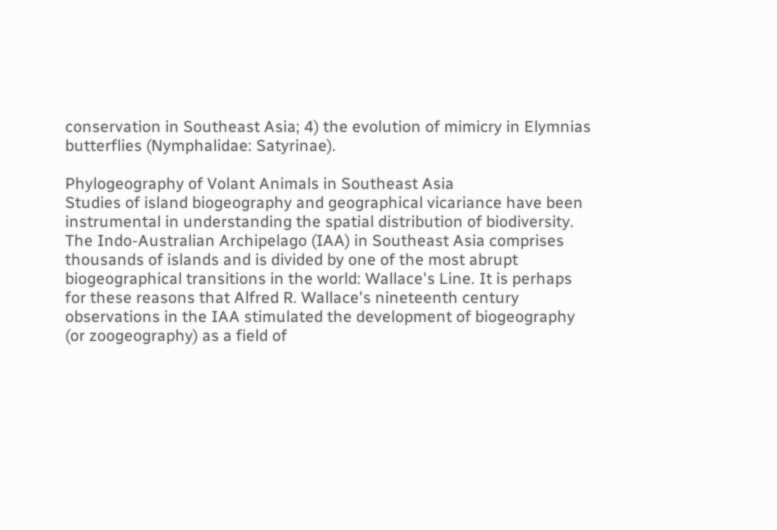conservation in Southeast Asia; 4) the evolution of mimicry in Elymnias butterflies (Nymphalidae: Satyrinae).

Phylogeography of Volant Animals in Southeast Asia
Studies of island biogeography and geographical vicariance have been instrumental in understanding the spatial distribution of biodiversity. The Indo-Australian Archipelago (IAA) in Southeast Asia comprises thousands of islands and is divided by one of the most abrupt biogeographical transitions in the world: Wallace's Line. It is perhaps for these reasons that Alfred R. Wallace's nineteenth century observations in the IAA stimulated the development of biogeography (or zoogeography) as a field of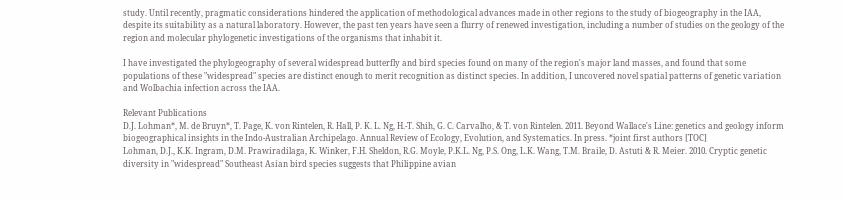study. Until recently, pragmatic considerations hindered the application of methodological advances made in other regions to the study of biogeography in the IAA, despite its suitability as a natural laboratory. However, the past ten years have seen a flurry of renewed investigation, including a number of studies on the geology of the region and molecular phylogenetic investigations of the organisms that inhabit it.

I have investigated the phylogeography of several widespread butterfly and bird species found on many of the region's major land masses, and found that some populations of these "widespread" species are distinct enough to merit recognition as distinct species. In addition, I uncovered novel spatial patterns of genetic variation and Wolbachia infection across the IAA.

Relevant Publications
D.J. Lohman*, M. de Bruyn*, T. Page, K. von Rintelen, R. Hall, P. K. L. Ng, H.-T. Shih, G. C. Carvalho, & T. von Rintelen. 2011. Beyond Wallace's Line: genetics and geology inform biogeographical insights in the Indo-Australian Archipelago. Annual Review of Ecology, Evolution, and Systematics. In press. *joint first authors [TOC]
Lohman, D.J., K.K. Ingram, D.M. Prawiradilaga, K. Winker, F.H. Sheldon, R.G. Moyle, P.K.L. Ng, P.S. Ong, L.K. Wang, T.M. Braile, D. Astuti & R. Meier. 2010. Cryptic genetic diversity in "widespread" Southeast Asian bird species suggests that Philippine avian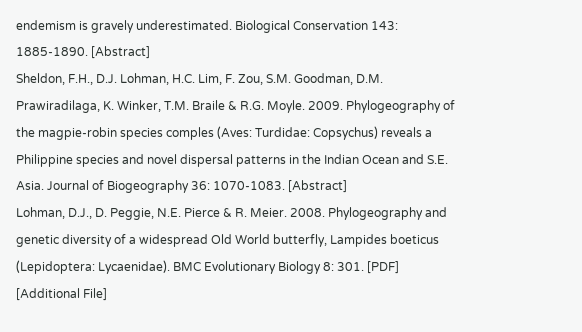endemism is gravely underestimated. Biological Conservation 143: 1885-1890. [Abstract]
Sheldon, F.H., D.J. Lohman, H.C. Lim, F. Zou, S.M. Goodman, D.M. Prawiradilaga, K. Winker, T.M. Braile & R.G. Moyle. 2009. Phylogeography of the magpie-robin species comples (Aves: Turdidae: Copsychus) reveals a Philippine species and novel dispersal patterns in the Indian Ocean and S.E. Asia. Journal of Biogeography 36: 1070-1083. [Abstract]
Lohman, D.J., D. Peggie, N.E. Pierce & R. Meier. 2008. Phylogeography and genetic diversity of a widespread Old World butterfly, Lampides boeticus (Lepidoptera: Lycaenidae). BMC Evolutionary Biology 8: 301. [PDF] [Additional File]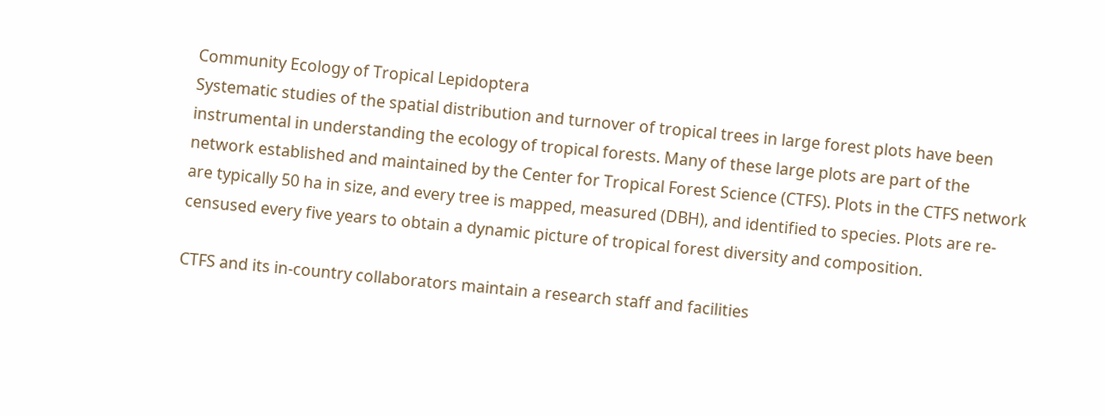Community Ecology of Tropical Lepidoptera
Systematic studies of the spatial distribution and turnover of tropical trees in large forest plots have been instrumental in understanding the ecology of tropical forests. Many of these large plots are part of the network established and maintained by the Center for Tropical Forest Science (CTFS). Plots in the CTFS network are typically 50 ha in size, and every tree is mapped, measured (DBH), and identified to species. Plots are re-censused every five years to obtain a dynamic picture of tropical forest diversity and composition.

CTFS and its in-country collaborators maintain a research staff and facilities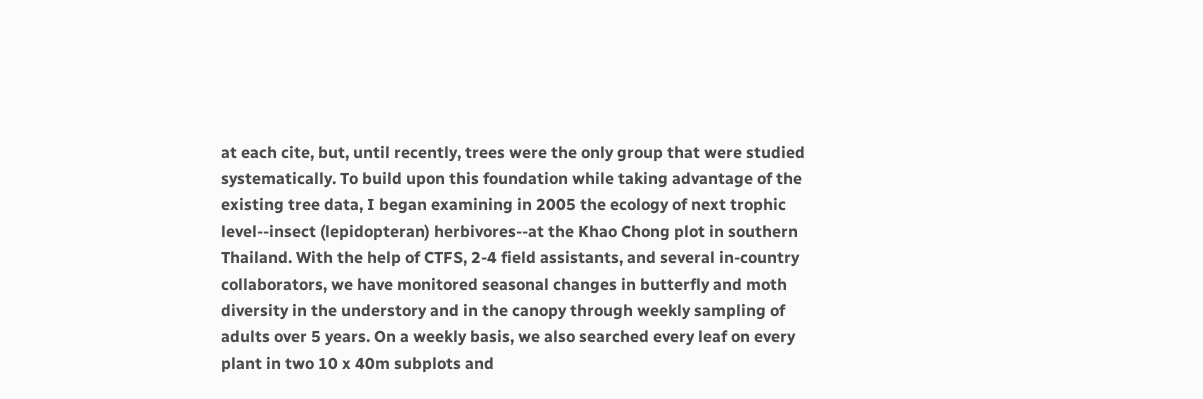at each cite, but, until recently, trees were the only group that were studied systematically. To build upon this foundation while taking advantage of the existing tree data, I began examining in 2005 the ecology of next trophic level--insect (lepidopteran) herbivores--at the Khao Chong plot in southern Thailand. With the help of CTFS, 2-4 field assistants, and several in-country collaborators, we have monitored seasonal changes in butterfly and moth diversity in the understory and in the canopy through weekly sampling of adults over 5 years. On a weekly basis, we also searched every leaf on every plant in two 10 x 40m subplots and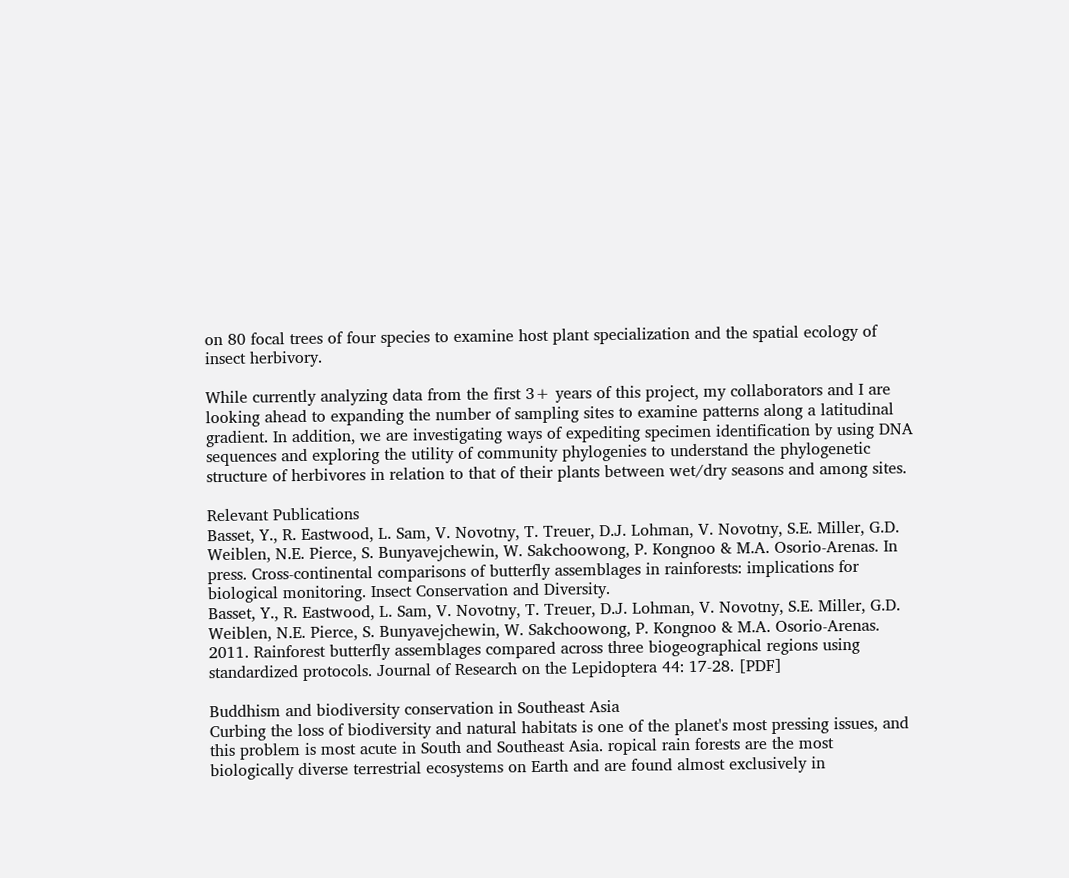on 80 focal trees of four species to examine host plant specialization and the spatial ecology of insect herbivory.

While currently analyzing data from the first 3+ years of this project, my collaborators and I are looking ahead to expanding the number of sampling sites to examine patterns along a latitudinal gradient. In addition, we are investigating ways of expediting specimen identification by using DNA sequences and exploring the utility of community phylogenies to understand the phylogenetic structure of herbivores in relation to that of their plants between wet/dry seasons and among sites.

Relevant Publications
Basset, Y., R. Eastwood, L. Sam, V. Novotny, T. Treuer, D.J. Lohman, V. Novotny, S.E. Miller, G.D. Weiblen, N.E. Pierce, S. Bunyavejchewin, W. Sakchoowong, P. Kongnoo & M.A. Osorio-Arenas. In press. Cross-continental comparisons of butterfly assemblages in rainforests: implications for biological monitoring. Insect Conservation and Diversity.
Basset, Y., R. Eastwood, L. Sam, V. Novotny, T. Treuer, D.J. Lohman, V. Novotny, S.E. Miller, G.D. Weiblen, N.E. Pierce, S. Bunyavejchewin, W. Sakchoowong, P. Kongnoo & M.A. Osorio-Arenas. 2011. Rainforest butterfly assemblages compared across three biogeographical regions using standardized protocols. Journal of Research on the Lepidoptera 44: 17-28. [PDF]

Buddhism and biodiversity conservation in Southeast Asia
Curbing the loss of biodiversity and natural habitats is one of the planet's most pressing issues, and this problem is most acute in South and Southeast Asia. ropical rain forests are the most biologically diverse terrestrial ecosystems on Earth and are found almost exclusively in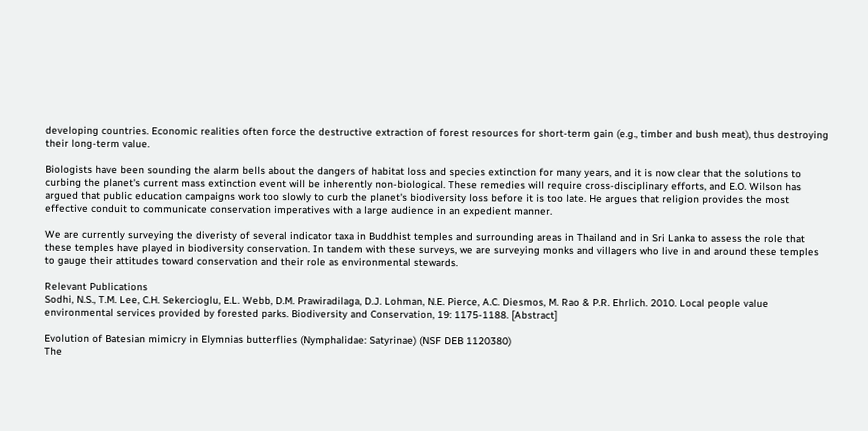developing countries. Economic realities often force the destructive extraction of forest resources for short-term gain (e.g., timber and bush meat), thus destroying their long-term value.

Biologists have been sounding the alarm bells about the dangers of habitat loss and species extinction for many years, and it is now clear that the solutions to curbing the planet's current mass extinction event will be inherently non-biological. These remedies will require cross-disciplinary efforts, and E.O. Wilson has argued that public education campaigns work too slowly to curb the planet's biodiversity loss before it is too late. He argues that religion provides the most effective conduit to communicate conservation imperatives with a large audience in an expedient manner.

We are currently surveying the diveristy of several indicator taxa in Buddhist temples and surrounding areas in Thailand and in Sri Lanka to assess the role that these temples have played in biodiversity conservation. In tandem with these surveys, we are surveying monks and villagers who live in and around these temples to gauge their attitudes toward conservation and their role as environmental stewards.

Relevant Publications
Sodhi, N.S., T.M. Lee, C.H. Sekercioglu, E.L. Webb, D.M. Prawiradilaga, D.J. Lohman, N.E. Pierce, A.C. Diesmos, M. Rao & P.R. Ehrlich. 2010. Local people value environmental services provided by forested parks. Biodiversity and Conservation, 19: 1175-1188. [Abstract]

Evolution of Batesian mimicry in Elymnias butterflies (Nymphalidae: Satyrinae) (NSF DEB 1120380)
The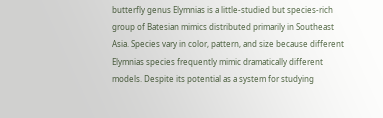butterfly genus Elymnias is a little-studied but species-rich group of Batesian mimics distributed primarily in Southeast Asia. Species vary in color, pattern, and size because different Elymnias species frequently mimic dramatically different models. Despite its potential as a system for studying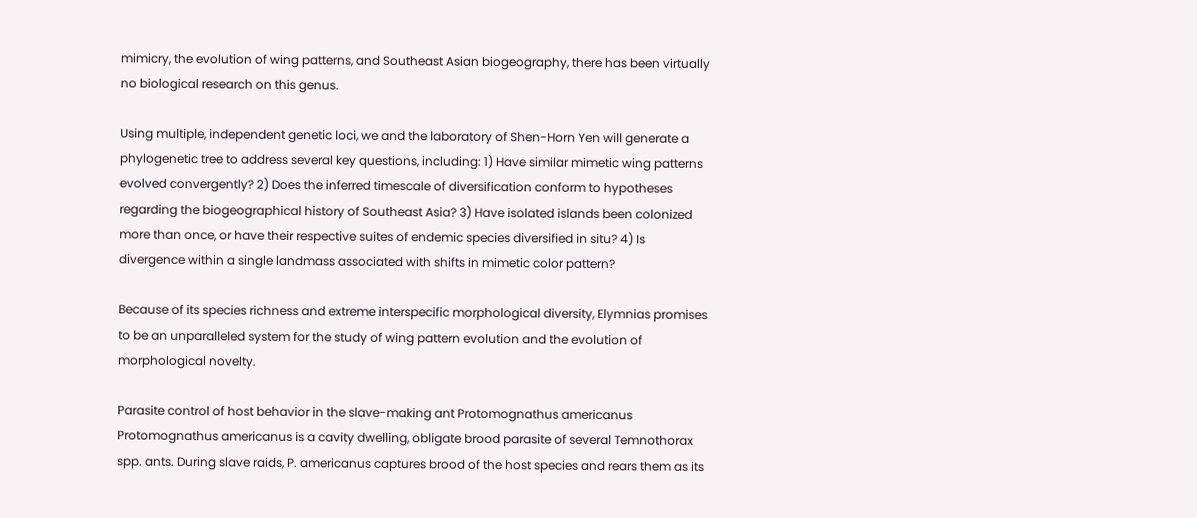mimicry, the evolution of wing patterns, and Southeast Asian biogeography, there has been virtually no biological research on this genus.

Using multiple, independent genetic loci, we and the laboratory of Shen-Horn Yen will generate a phylogenetic tree to address several key questions, including: 1) Have similar mimetic wing patterns evolved convergently? 2) Does the inferred timescale of diversification conform to hypotheses regarding the biogeographical history of Southeast Asia? 3) Have isolated islands been colonized more than once, or have their respective suites of endemic species diversified in situ? 4) Is divergence within a single landmass associated with shifts in mimetic color pattern?

Because of its species richness and extreme interspecific morphological diversity, Elymnias promises to be an unparalleled system for the study of wing pattern evolution and the evolution of morphological novelty.

Parasite control of host behavior in the slave-making ant Protomognathus americanus
Protomognathus americanus is a cavity dwelling, obligate brood parasite of several Temnothorax spp. ants. During slave raids, P. americanus captures brood of the host species and rears them as its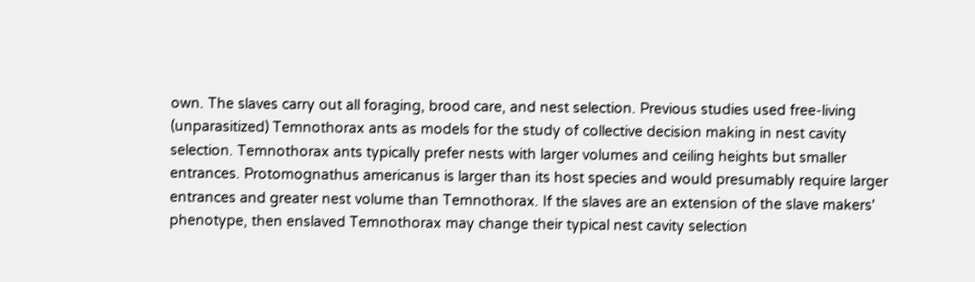own. The slaves carry out all foraging, brood care, and nest selection. Previous studies used free-living (unparasitized) Temnothorax ants as models for the study of collective decision making in nest cavity selection. Temnothorax ants typically prefer nests with larger volumes and ceiling heights but smaller entrances. Protomognathus americanus is larger than its host species and would presumably require larger entrances and greater nest volume than Temnothorax. If the slaves are an extension of the slave makers' phenotype, then enslaved Temnothorax may change their typical nest cavity selection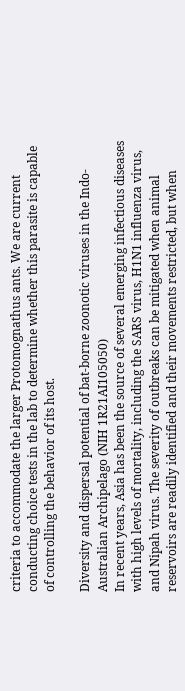criteria to accommodate the larger Protomognathus ants. We are current conducting choice tests in the lab to determine whether this parasite is capable of controlling the behavior of its host.

Diversity and dispersal potential of bat-borne zoonotic viruses in the Indo-Australian Archipelago (NIH 1R21AI105050)
In recent years, Asia has been the source of several emerging infectious diseases with high levels of mortality, including the SARS virus, H1N1 influenza virus, and Nipah virus. The severity of outbreaks can be mitigated when animal reservoirs are readily identified and their movements restricted, but when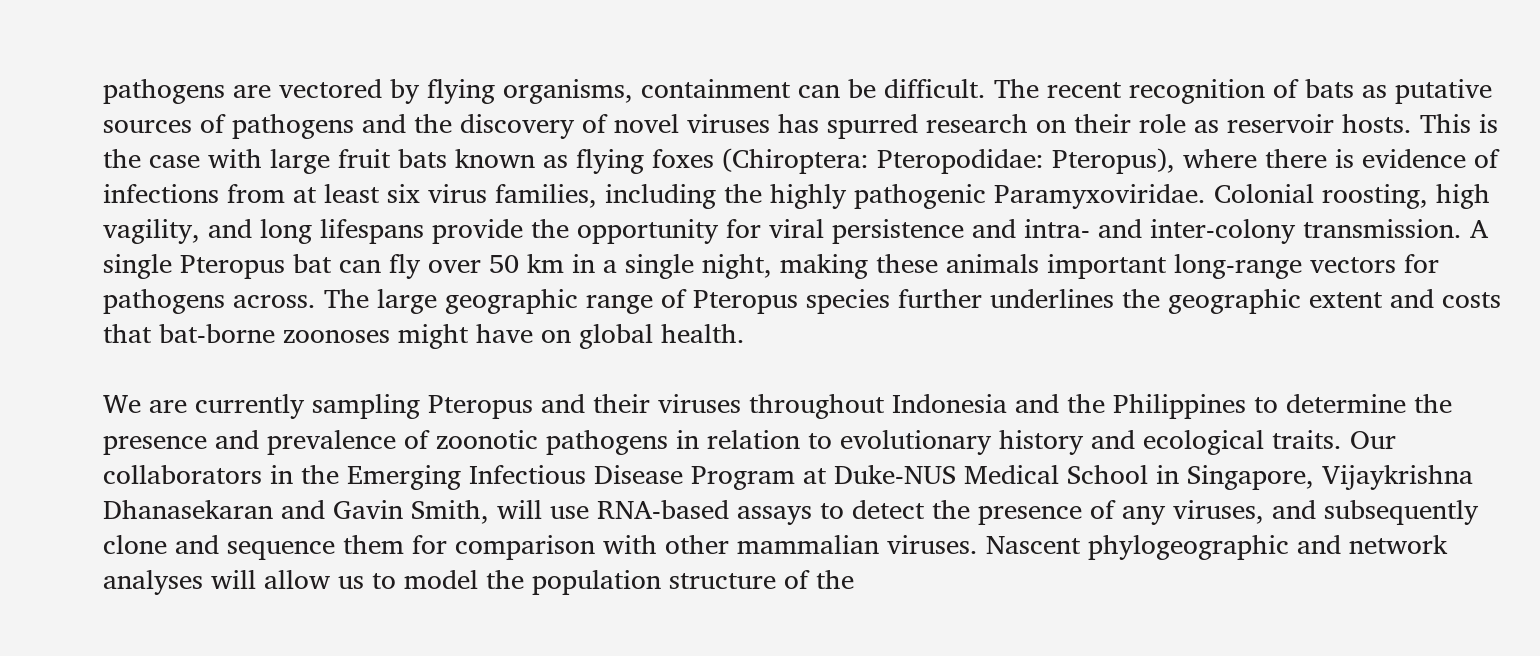pathogens are vectored by flying organisms, containment can be difficult. The recent recognition of bats as putative sources of pathogens and the discovery of novel viruses has spurred research on their role as reservoir hosts. This is the case with large fruit bats known as flying foxes (Chiroptera: Pteropodidae: Pteropus), where there is evidence of infections from at least six virus families, including the highly pathogenic Paramyxoviridae. Colonial roosting, high vagility, and long lifespans provide the opportunity for viral persistence and intra- and inter-colony transmission. A single Pteropus bat can fly over 50 km in a single night, making these animals important long-range vectors for pathogens across. The large geographic range of Pteropus species further underlines the geographic extent and costs that bat-borne zoonoses might have on global health.

We are currently sampling Pteropus and their viruses throughout Indonesia and the Philippines to determine the presence and prevalence of zoonotic pathogens in relation to evolutionary history and ecological traits. Our collaborators in the Emerging Infectious Disease Program at Duke-NUS Medical School in Singapore, Vijaykrishna Dhanasekaran and Gavin Smith, will use RNA-based assays to detect the presence of any viruses, and subsequently clone and sequence them for comparison with other mammalian viruses. Nascent phylogeographic and network analyses will allow us to model the population structure of the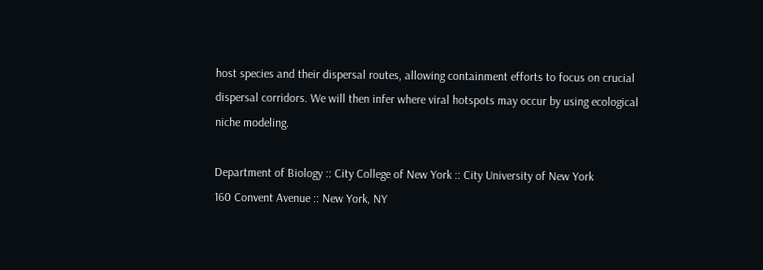host species and their dispersal routes, allowing containment efforts to focus on crucial dispersal corridors. We will then infer where viral hotspots may occur by using ecological niche modeling.

Department of Biology :: City College of New York :: City University of New York
160 Convent Avenue :: New York, NY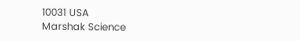10031 USA
Marshak Science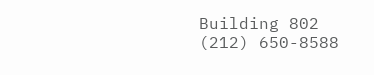Building 802
(212) 650-8588